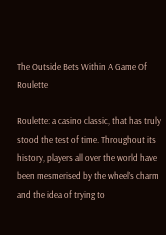The Outside Bets Within A Game Of Roulette

Roulette: a casino classic, that has truly stood the test of time. Throughout its history, players all over the world have been mesmerised by the wheel’s charm and the idea of trying to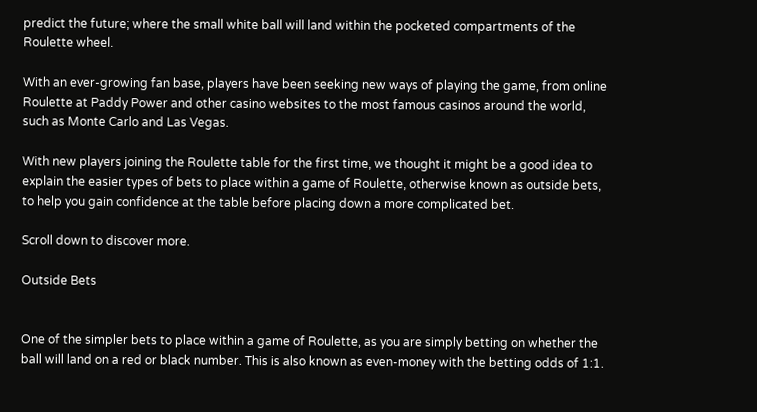predict the future; where the small white ball will land within the pocketed compartments of the Roulette wheel.

With an ever-growing fan base, players have been seeking new ways of playing the game, from online Roulette at Paddy Power and other casino websites to the most famous casinos around the world, such as Monte Carlo and Las Vegas.

With new players joining the Roulette table for the first time, we thought it might be a good idea to explain the easier types of bets to place within a game of Roulette, otherwise known as outside bets, to help you gain confidence at the table before placing down a more complicated bet.

Scroll down to discover more.

Outside Bets


One of the simpler bets to place within a game of Roulette, as you are simply betting on whether the ball will land on a red or black number. This is also known as even-money with the betting odds of 1:1.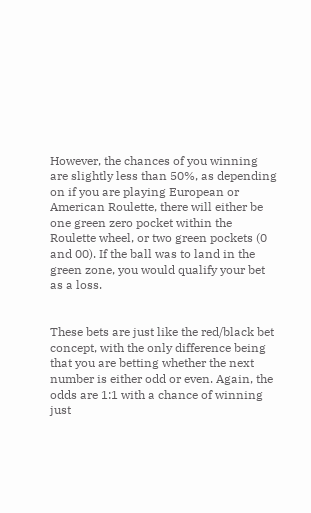However, the chances of you winning are slightly less than 50%, as depending on if you are playing European or American Roulette, there will either be one green zero pocket within the Roulette wheel, or two green pockets (0 and 00). If the ball was to land in the green zone, you would qualify your bet as a loss.


These bets are just like the red/black bet concept, with the only difference being that you are betting whether the next number is either odd or even. Again, the odds are 1:1 with a chance of winning just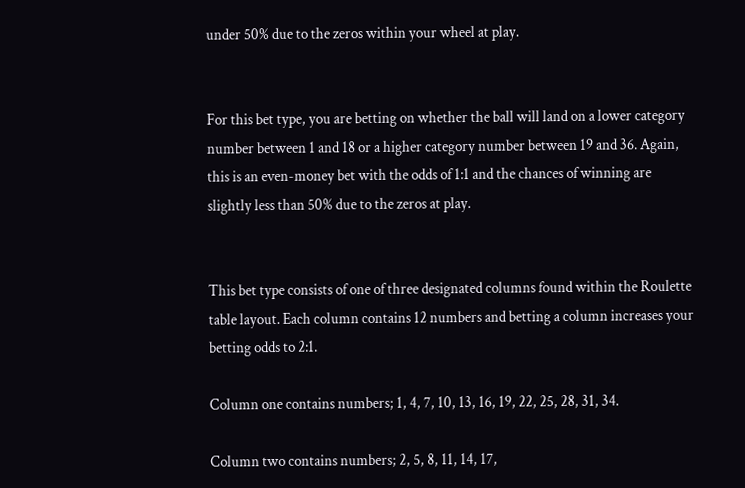under 50% due to the zeros within your wheel at play.


For this bet type, you are betting on whether the ball will land on a lower category number between 1 and 18 or a higher category number between 19 and 36. Again, this is an even-money bet with the odds of 1:1 and the chances of winning are slightly less than 50% due to the zeros at play.


This bet type consists of one of three designated columns found within the Roulette table layout. Each column contains 12 numbers and betting a column increases your betting odds to 2:1.

Column one contains numbers; 1, 4, 7, 10, 13, 16, 19, 22, 25, 28, 31, 34.

Column two contains numbers; 2, 5, 8, 11, 14, 17,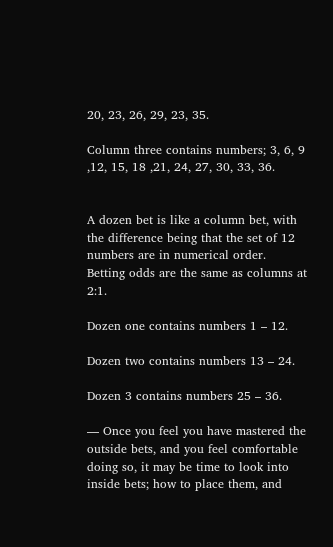20, 23, 26, 29, 23, 35.

Column three contains numbers; 3, 6, 9 ,12, 15, 18 ,21, 24, 27, 30, 33, 36.


A dozen bet is like a column bet, with the difference being that the set of 12 numbers are in numerical order. Betting odds are the same as columns at 2:1.

Dozen one contains numbers 1 – 12.

Dozen two contains numbers 13 – 24.

Dozen 3 contains numbers 25 – 36.

— Once you feel you have mastered the outside bets, and you feel comfortable doing so, it may be time to look into inside bets; how to place them, and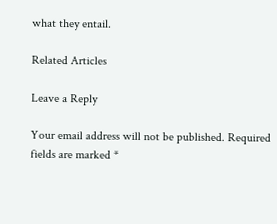what they entail.

Related Articles

Leave a Reply

Your email address will not be published. Required fields are marked *